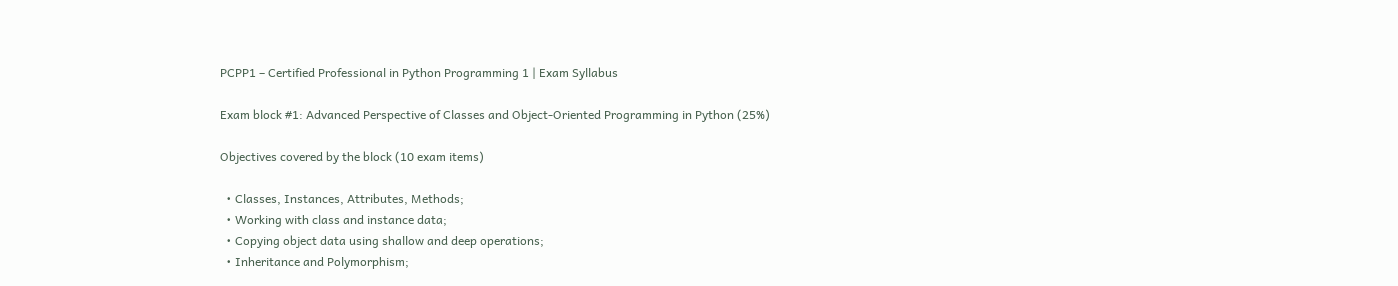PCPP1 – Certified Professional in Python Programming 1 | Exam Syllabus

Exam block #1: Advanced Perspective of Classes and Object-Oriented Programming in Python (25%)

Objectives covered by the block (10 exam items)

  • Classes, Instances, Attributes, Methods;
  • Working with class and instance data;
  • Copying object data using shallow and deep operations;
  • Inheritance and Polymorphism;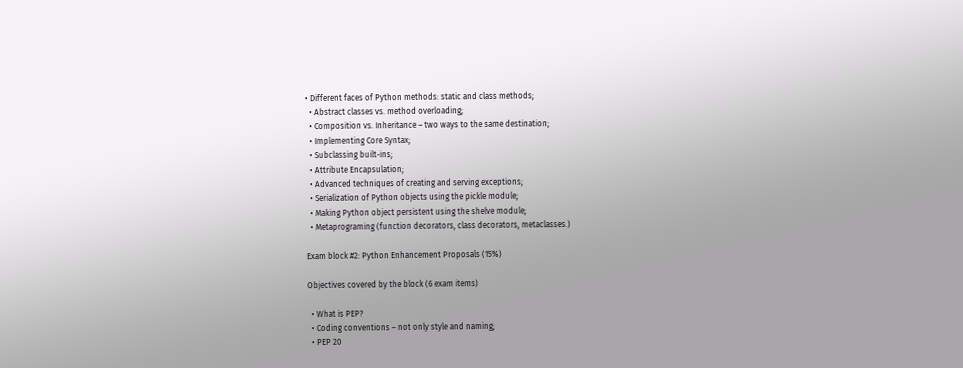• Different faces of Python methods: static and class methods;
  • Abstract classes vs. method overloading;
  • Composition vs. Inheritance – two ways to the same destination;
  • Implementing Core Syntax;
  • Subclassing built-ins;
  • Attribute Encapsulation;
  • Advanced techniques of creating and serving exceptions;
  • Serialization of Python objects using the pickle module;
  • Making Python object persistent using the shelve module;
  • Metaprograming (function decorators, class decorators, metaclasses.)

Exam block #2: Python Enhancement Proposals (15%)

Objectives covered by the block (6 exam items)

  • What is PEP?
  • Coding conventions – not only style and naming;
  • PEP 20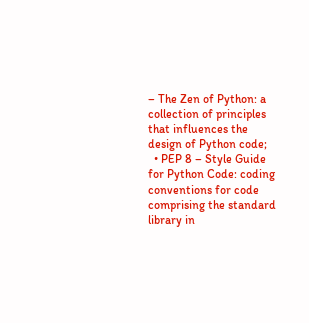– The Zen of Python: a collection of principles that influences the design of Python code;
  • PEP 8 – Style Guide for Python Code: coding conventions for code comprising the standard library in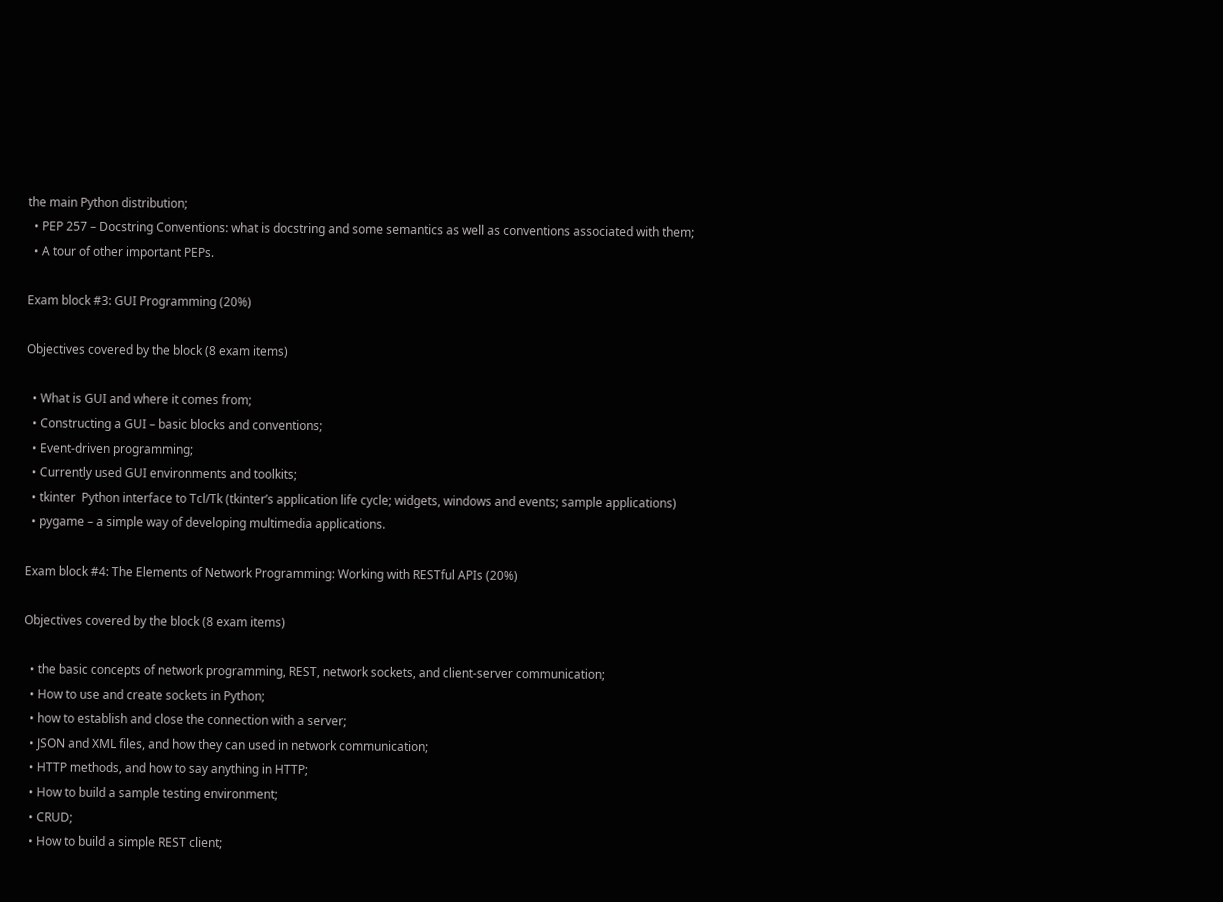the main Python distribution;
  • PEP 257 – Docstring Conventions: what is docstring and some semantics as well as conventions associated with them;
  • A tour of other important PEPs.

Exam block #3: GUI Programming (20%)

Objectives covered by the block (8 exam items)

  • What is GUI and where it comes from;
  • Constructing a GUI – basic blocks and conventions;
  • Event-driven programming;
  • Currently used GUI environments and toolkits;
  • tkinter  Python interface to Tcl/Tk (tkinter’s application life cycle; widgets, windows and events; sample applications)
  • pygame – a simple way of developing multimedia applications.

Exam block #4: The Elements of Network Programming: Working with RESTful APIs (20%)

Objectives covered by the block (8 exam items)

  • the basic concepts of network programming, REST, network sockets, and client-server communication;
  • How to use and create sockets in Python;
  • how to establish and close the connection with a server;
  • JSON and XML files, and how they can used in network communication;
  • HTTP methods, and how to say anything in HTTP;
  • How to build a sample testing environment;
  • CRUD;
  • How to build a simple REST client;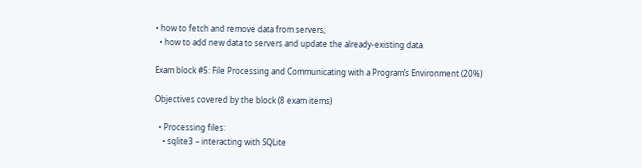• how to fetch and remove data from servers;
  • how to add new data to servers and update the already-existing data.

Exam block #5: File Processing and Communicating with a Program’s Environment (20%)

Objectives covered by the block (8 exam items)

  • Processing files:
    • sqlite3 – interacting with SQLite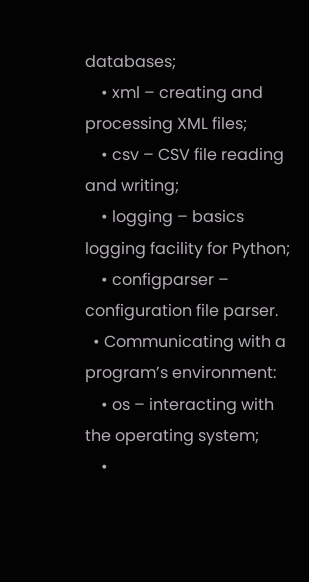databases;
    • xml – creating and processing XML files;
    • csv – CSV file reading and writing;
    • logging – basics logging facility for Python;
    • configparser – configuration file parser.
  • Communicating with a program’s environment:
    • os – interacting with the operating system;
    •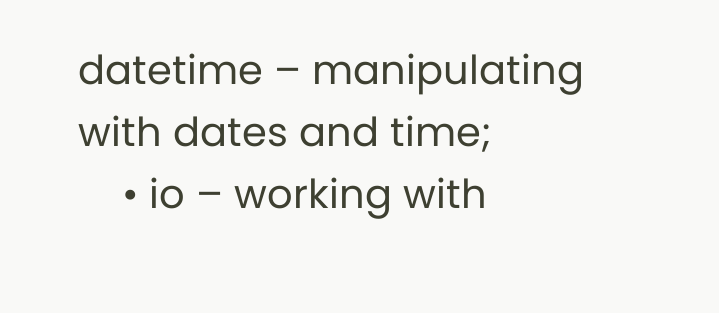datetime – manipulating with dates and time;
    • io – working with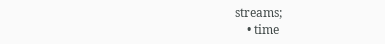streams;
    • time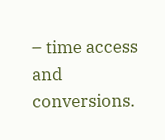– time access and conversions.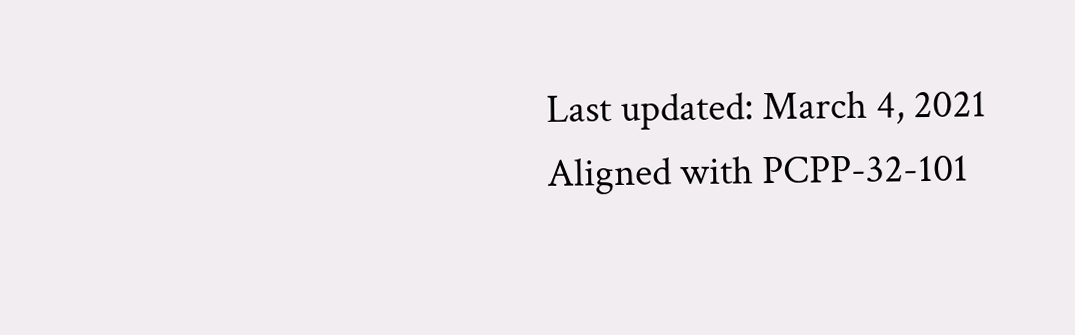Last updated: March 4, 2021
Aligned with PCPP-32-101